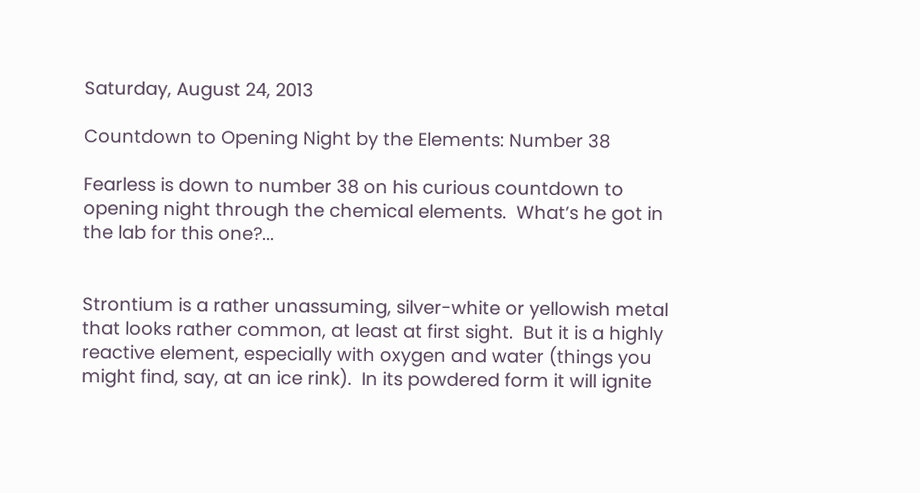Saturday, August 24, 2013

Countdown to Opening Night by the Elements: Number 38

Fearless is down to number 38 on his curious countdown to opening night through the chemical elements.  What’s he got in the lab for this one?...


Strontium is a rather unassuming, silver-white or yellowish metal that looks rather common, at least at first sight.  But it is a highly reactive element, especially with oxygen and water (things you might find, say, at an ice rink).  In its powdered form it will ignite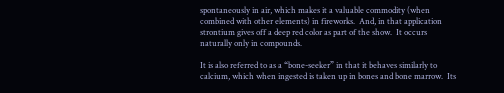spontaneously in air, which makes it a valuable commodity (when combined with other elements) in fireworks.  And, in that application strontium gives off a deep red color as part of the show.  It occurs naturally only in compounds.

It is also referred to as a “bone-seeker” in that it behaves similarly to calcium, which when ingested is taken up in bones and bone marrow.  Its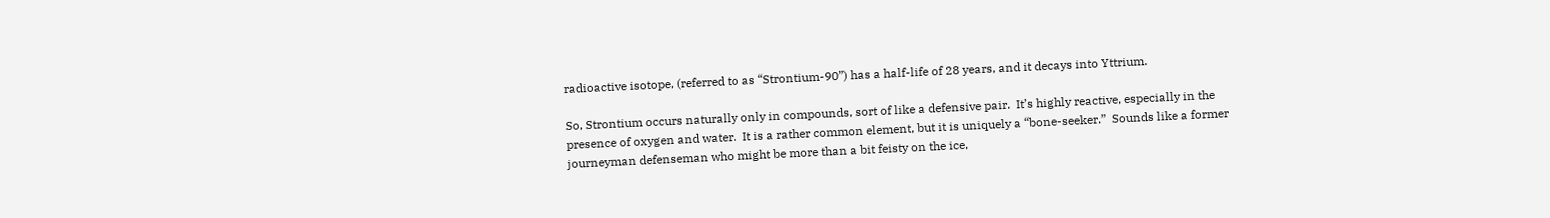radioactive isotope, (referred to as “Strontium-90”) has a half-life of 28 years, and it decays into Yttrium.

So, Strontium occurs naturally only in compounds, sort of like a defensive pair.  It’s highly reactive, especially in the presence of oxygen and water.  It is a rather common element, but it is uniquely a “bone-seeker.”  Sounds like a former journeyman defenseman who might be more than a bit feisty on the ice,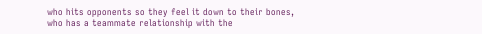who hits opponents so they feel it down to their bones, who has a teammate relationship with the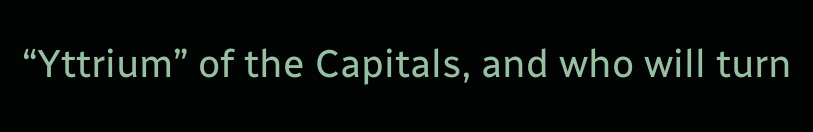“Yttrium” of the Capitals, and who will turn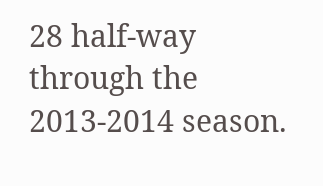28 half-way through the 2013-2014 season.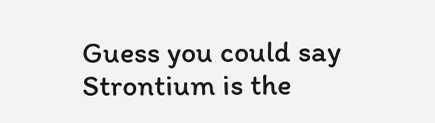Guess you could say Strontium is the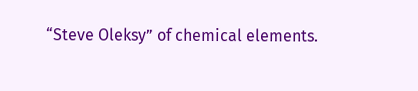“Steve Oleksy” of chemical elements.